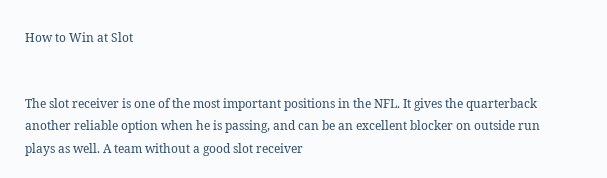How to Win at Slot


The slot receiver is one of the most important positions in the NFL. It gives the quarterback another reliable option when he is passing, and can be an excellent blocker on outside run plays as well. A team without a good slot receiver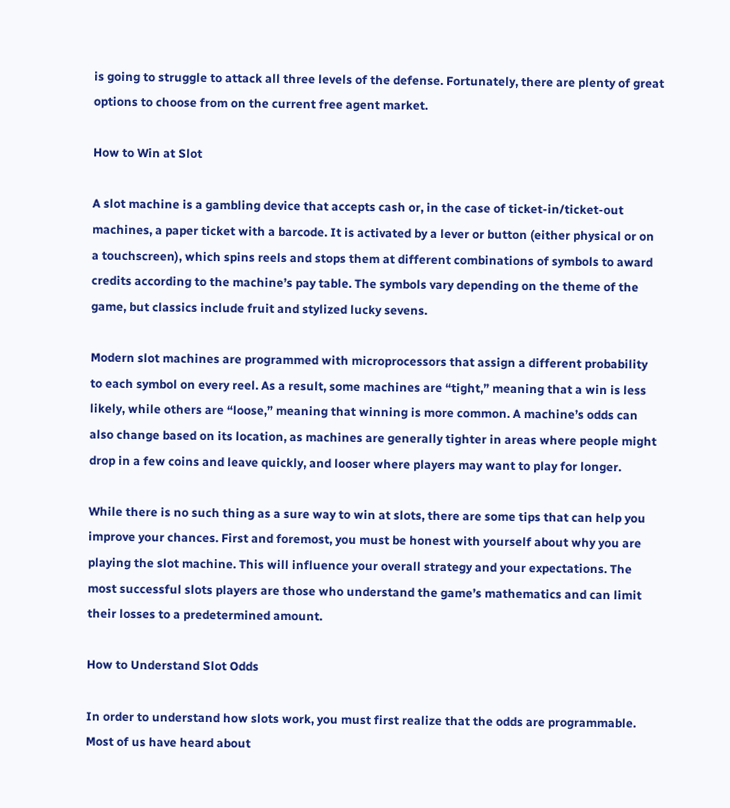is going to struggle to attack all three levels of the defense. Fortunately, there are plenty of great options to choose from on the current free agent market.

How to Win at Slot

A slot machine is a gambling device that accepts cash or, in the case of ticket-in/ticket-out machines, a paper ticket with a barcode. It is activated by a lever or button (either physical or on a touchscreen), which spins reels and stops them at different combinations of symbols to award credits according to the machine’s pay table. The symbols vary depending on the theme of the game, but classics include fruit and stylized lucky sevens.

Modern slot machines are programmed with microprocessors that assign a different probability to each symbol on every reel. As a result, some machines are “tight,” meaning that a win is less likely, while others are “loose,” meaning that winning is more common. A machine’s odds can also change based on its location, as machines are generally tighter in areas where people might drop in a few coins and leave quickly, and looser where players may want to play for longer.

While there is no such thing as a sure way to win at slots, there are some tips that can help you improve your chances. First and foremost, you must be honest with yourself about why you are playing the slot machine. This will influence your overall strategy and your expectations. The most successful slots players are those who understand the game’s mathematics and can limit their losses to a predetermined amount.

How to Understand Slot Odds

In order to understand how slots work, you must first realize that the odds are programmable. Most of us have heard about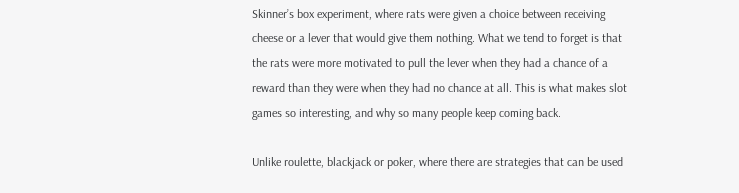Skinner’s box experiment, where rats were given a choice between receiving cheese or a lever that would give them nothing. What we tend to forget is that the rats were more motivated to pull the lever when they had a chance of a reward than they were when they had no chance at all. This is what makes slot games so interesting, and why so many people keep coming back.

Unlike roulette, blackjack or poker, where there are strategies that can be used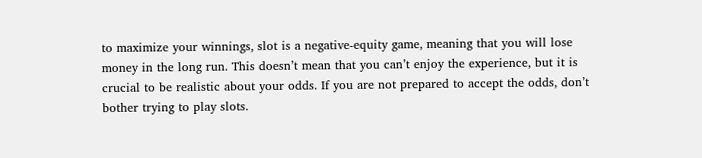to maximize your winnings, slot is a negative-equity game, meaning that you will lose money in the long run. This doesn’t mean that you can’t enjoy the experience, but it is crucial to be realistic about your odds. If you are not prepared to accept the odds, don’t bother trying to play slots.